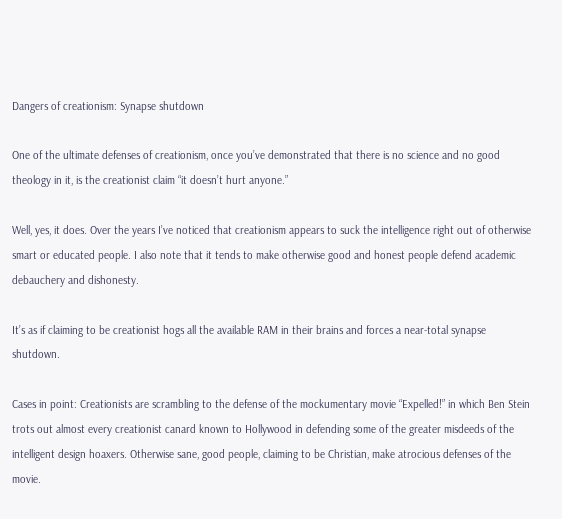Dangers of creationism: Synapse shutdown

One of the ultimate defenses of creationism, once you’ve demonstrated that there is no science and no good theology in it, is the creationist claim “it doesn’t hurt anyone.”

Well, yes, it does. Over the years I’ve noticed that creationism appears to suck the intelligence right out of otherwise smart or educated people. I also note that it tends to make otherwise good and honest people defend academic debauchery and dishonesty.

It’s as if claiming to be creationist hogs all the available RAM in their brains and forces a near-total synapse shutdown.

Cases in point: Creationists are scrambling to the defense of the mockumentary movie “Expelled!” in which Ben Stein trots out almost every creationist canard known to Hollywood in defending some of the greater misdeeds of the intelligent design hoaxers. Otherwise sane, good people, claiming to be Christian, make atrocious defenses of the movie.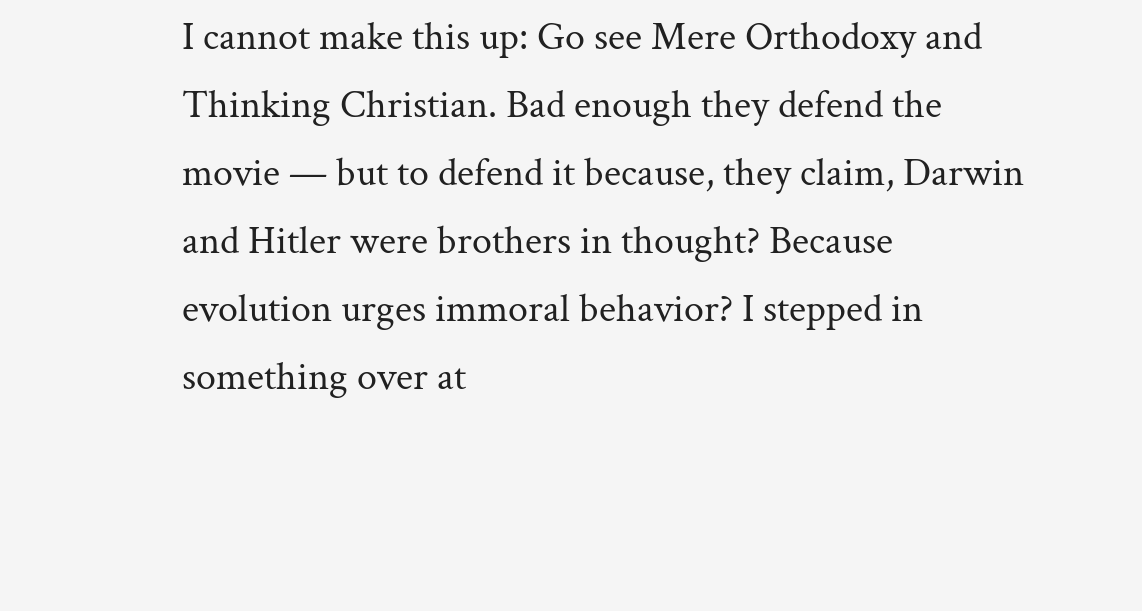I cannot make this up: Go see Mere Orthodoxy and Thinking Christian. Bad enough they defend the movie — but to defend it because, they claim, Darwin and Hitler were brothers in thought? Because evolution urges immoral behavior? I stepped in something over at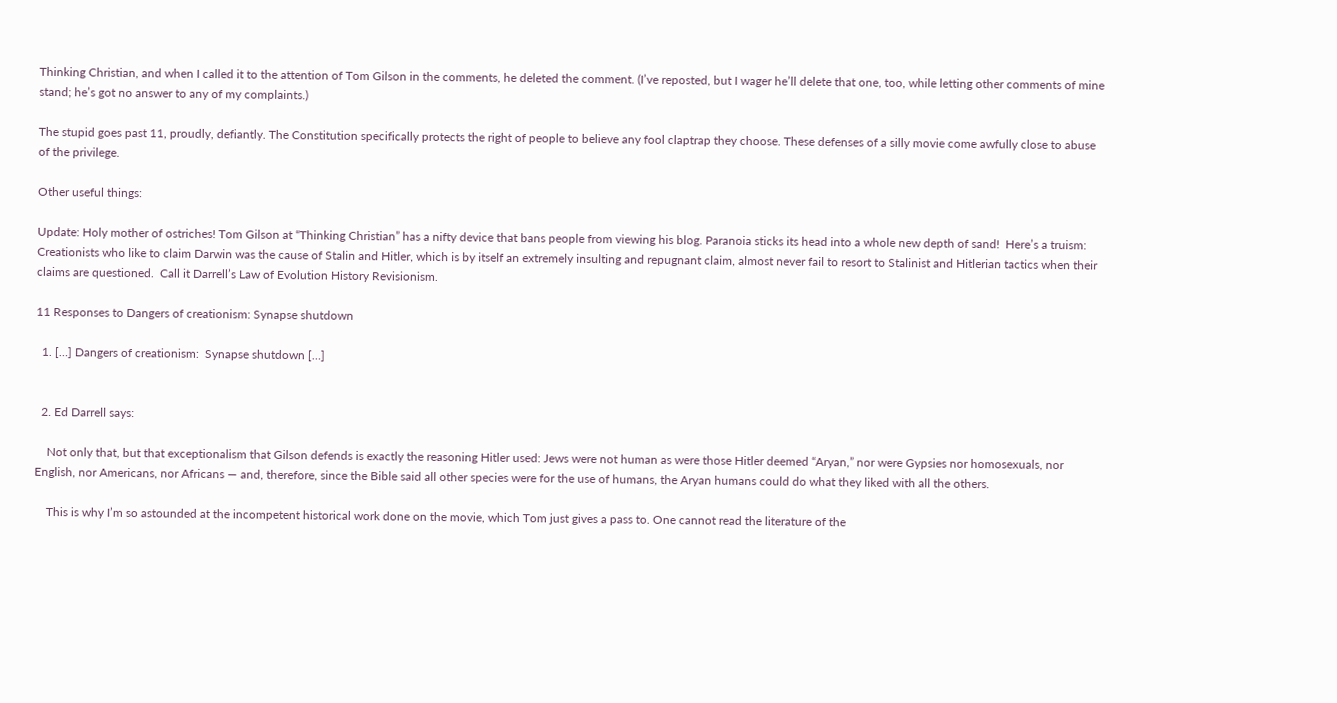Thinking Christian, and when I called it to the attention of Tom Gilson in the comments, he deleted the comment. (I’ve reposted, but I wager he’ll delete that one, too, while letting other comments of mine stand; he’s got no answer to any of my complaints.)

The stupid goes past 11, proudly, defiantly. The Constitution specifically protects the right of people to believe any fool claptrap they choose. These defenses of a silly movie come awfully close to abuse of the privilege.

Other useful things:

Update: Holy mother of ostriches! Tom Gilson at “Thinking Christian” has a nifty device that bans people from viewing his blog. Paranoia sticks its head into a whole new depth of sand!  Here’s a truism:  Creationists who like to claim Darwin was the cause of Stalin and Hitler, which is by itself an extremely insulting and repugnant claim, almost never fail to resort to Stalinist and Hitlerian tactics when their claims are questioned.  Call it Darrell’s Law of Evolution History Revisionism.

11 Responses to Dangers of creationism: Synapse shutdown

  1. […] Dangers of creationism:  Synapse shutdown […]


  2. Ed Darrell says:

    Not only that, but that exceptionalism that Gilson defends is exactly the reasoning Hitler used: Jews were not human as were those Hitler deemed “Aryan,” nor were Gypsies nor homosexuals, nor English, nor Americans, nor Africans — and, therefore, since the Bible said all other species were for the use of humans, the Aryan humans could do what they liked with all the others.

    This is why I’m so astounded at the incompetent historical work done on the movie, which Tom just gives a pass to. One cannot read the literature of the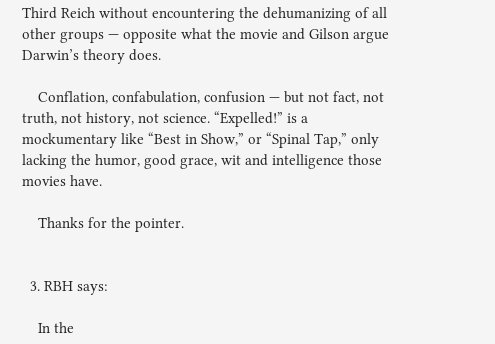Third Reich without encountering the dehumanizing of all other groups — opposite what the movie and Gilson argue Darwin’s theory does.

    Conflation, confabulation, confusion — but not fact, not truth, not history, not science. “Expelled!” is a mockumentary like “Best in Show,” or “Spinal Tap,” only lacking the humor, good grace, wit and intelligence those movies have.

    Thanks for the pointer.


  3. RBH says:

    In the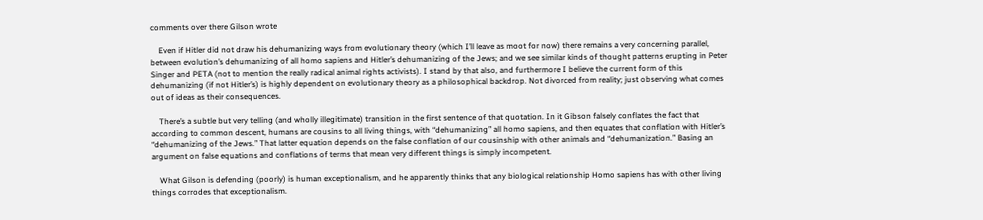comments over there Gilson wrote

    Even if Hitler did not draw his dehumanizing ways from evolutionary theory (which I’ll leave as moot for now) there remains a very concerning parallel, between evolution’s dehumanizing of all homo sapiens and Hitler’s dehumanizing of the Jews; and we see similar kinds of thought patterns erupting in Peter Singer and PETA (not to mention the really radical animal rights activists). I stand by that also, and furthermore I believe the current form of this dehumanizing (if not Hitler’s) is highly dependent on evolutionary theory as a philosophical backdrop. Not divorced from reality; just observing what comes out of ideas as their consequences.

    There’s a subtle but very telling (and wholly illegitimate) transition in the first sentence of that quotation. In it Gibson falsely conflates the fact that according to common descent, humans are cousins to all living things, with “dehumanizing” all homo sapiens, and then equates that conflation with Hitler’s “dehumanizing of the Jews.” That latter equation depends on the false conflation of our cousinship with other animals and “dehumanization.” Basing an argument on false equations and conflations of terms that mean very different things is simply incompetent.

    What Gilson is defending (poorly) is human exceptionalism, and he apparently thinks that any biological relationship Homo sapiens has with other living things corrodes that exceptionalism.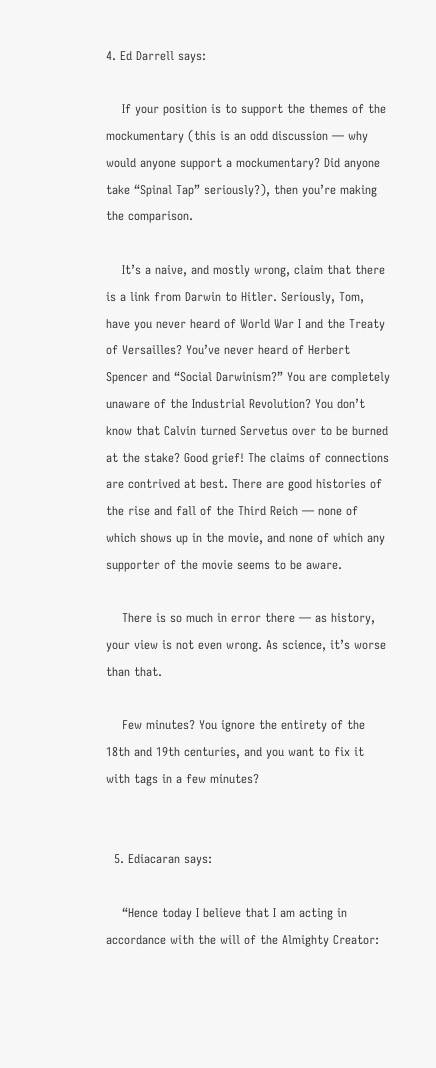4. Ed Darrell says:

    If your position is to support the themes of the mockumentary (this is an odd discussion — why would anyone support a mockumentary? Did anyone take “Spinal Tap” seriously?), then you’re making the comparison.

    It’s a naive, and mostly wrong, claim that there is a link from Darwin to Hitler. Seriously, Tom, have you never heard of World War I and the Treaty of Versailles? You’ve never heard of Herbert Spencer and “Social Darwinism?” You are completely unaware of the Industrial Revolution? You don’t know that Calvin turned Servetus over to be burned at the stake? Good grief! The claims of connections are contrived at best. There are good histories of the rise and fall of the Third Reich — none of which shows up in the movie, and none of which any supporter of the movie seems to be aware.

    There is so much in error there — as history, your view is not even wrong. As science, it’s worse than that.

    Few minutes? You ignore the entirety of the 18th and 19th centuries, and you want to fix it with tags in a few minutes?


  5. Ediacaran says:

    “Hence today I believe that I am acting in accordance with the will of the Almighty Creator: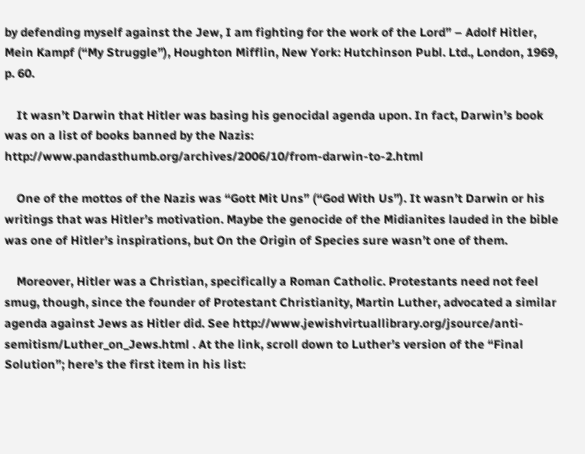by defending myself against the Jew, I am fighting for the work of the Lord” – Adolf Hitler, Mein Kampf (“My Struggle”), Houghton Mifflin, New York: Hutchinson Publ. Ltd., London, 1969, p. 60.

    It wasn’t Darwin that Hitler was basing his genocidal agenda upon. In fact, Darwin’s book was on a list of books banned by the Nazis: http://www.pandasthumb.org/archives/2006/10/from-darwin-to-2.html

    One of the mottos of the Nazis was “Gott Mit Uns” (“God With Us”). It wasn’t Darwin or his writings that was Hitler’s motivation. Maybe the genocide of the Midianites lauded in the bible was one of Hitler’s inspirations, but On the Origin of Species sure wasn’t one of them.

    Moreover, Hitler was a Christian, specifically a Roman Catholic. Protestants need not feel smug, though, since the founder of Protestant Christianity, Martin Luther, advocated a similar agenda against Jews as Hitler did. See http://www.jewishvirtuallibrary.org/jsource/anti-semitism/Luther_on_Jews.html . At the link, scroll down to Luther’s version of the “Final Solution”; here’s the first item in his list: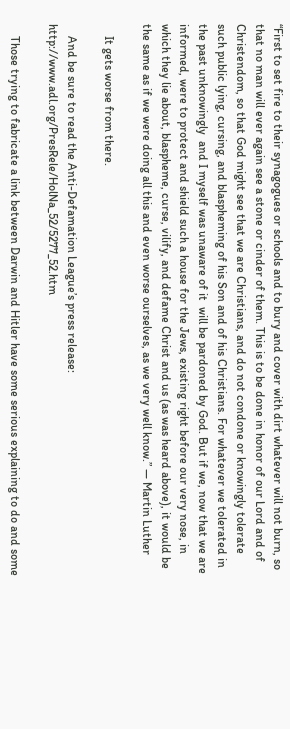“First to set fire to their synagogues or schools and to bury and cover with dirt whatever will not burn, so that no man will ever again see a stone or cinder of them. This is to be done in honor of our Lord and of Christendom, so that God might see that we are Christians, and do not condone or knowingly tolerate such public lying, cursing, and blaspheming of his Son and of his Christians. For whatever we tolerated in the past unknowingly  and I myself was unaware of it  will be pardoned by God. But if we, now that we are informed, were to protect and shield such a house for the Jews, existing right before our very nose, in which they lie about, blaspheme, curse, vilify, and defame Christ and us (as was heard above), it would be the same as if we were doing all this and even worse ourselves, as we very well know.” — Martin Luther

    It gets worse from there.

    And be sure to read the Anti-Defamation League’s press release: http://www.adl.org/PresRele/HolNa_52/5277_52.htm

    Those trying to fabricate a link between Darwin and Hitler have some serious explaining to do and some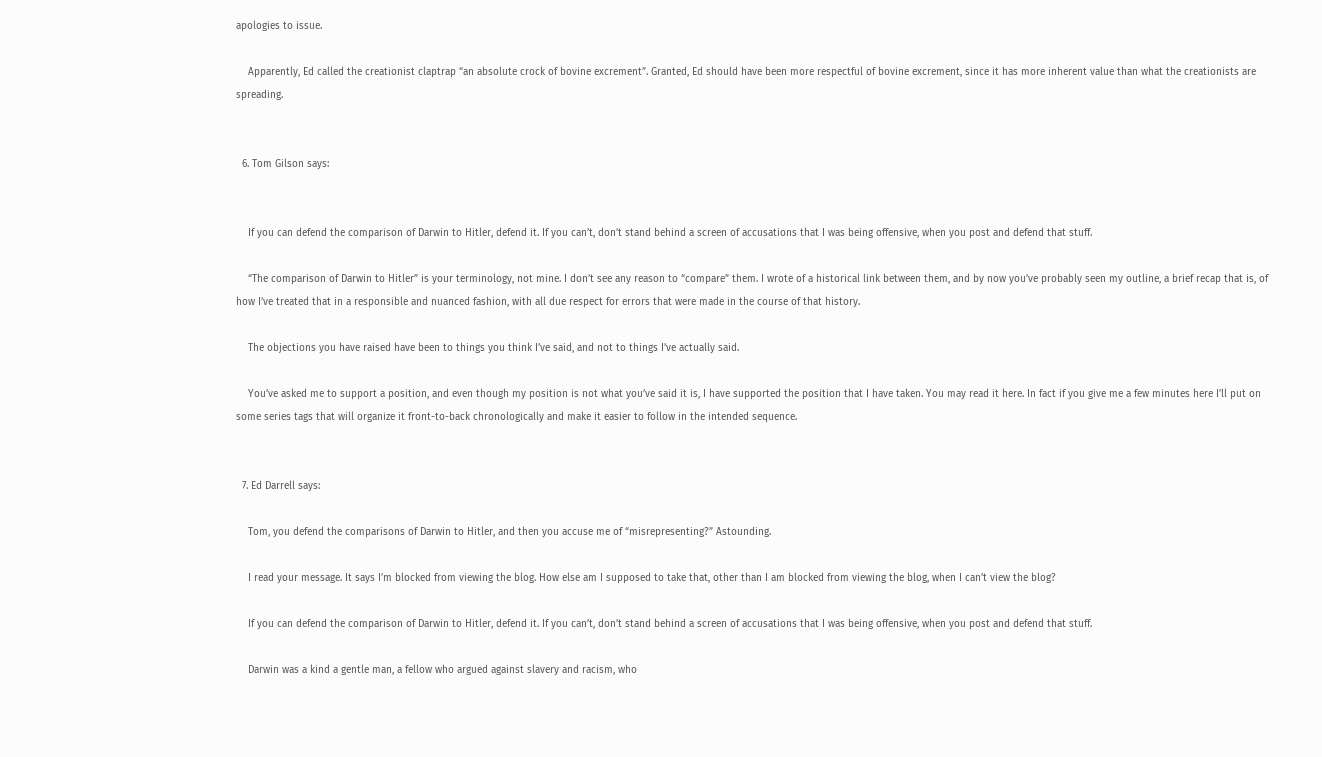apologies to issue.

    Apparently, Ed called the creationist claptrap “an absolute crock of bovine excrement”. Granted, Ed should have been more respectful of bovine excrement, since it has more inherent value than what the creationists are spreading.


  6. Tom Gilson says:


    If you can defend the comparison of Darwin to Hitler, defend it. If you can’t, don’t stand behind a screen of accusations that I was being offensive, when you post and defend that stuff.

    “The comparison of Darwin to Hitler” is your terminology, not mine. I don’t see any reason to “compare” them. I wrote of a historical link between them, and by now you’ve probably seen my outline, a brief recap that is, of how I’ve treated that in a responsible and nuanced fashion, with all due respect for errors that were made in the course of that history.

    The objections you have raised have been to things you think I’ve said, and not to things I’ve actually said.

    You’ve asked me to support a position, and even though my position is not what you’ve said it is, I have supported the position that I have taken. You may read it here. In fact if you give me a few minutes here I’ll put on some series tags that will organize it front-to-back chronologically and make it easier to follow in the intended sequence.


  7. Ed Darrell says:

    Tom, you defend the comparisons of Darwin to Hitler, and then you accuse me of “misrepresenting?” Astounding.

    I read your message. It says I’m blocked from viewing the blog. How else am I supposed to take that, other than I am blocked from viewing the blog, when I can’t view the blog?

    If you can defend the comparison of Darwin to Hitler, defend it. If you can’t, don’t stand behind a screen of accusations that I was being offensive, when you post and defend that stuff.

    Darwin was a kind a gentle man, a fellow who argued against slavery and racism, who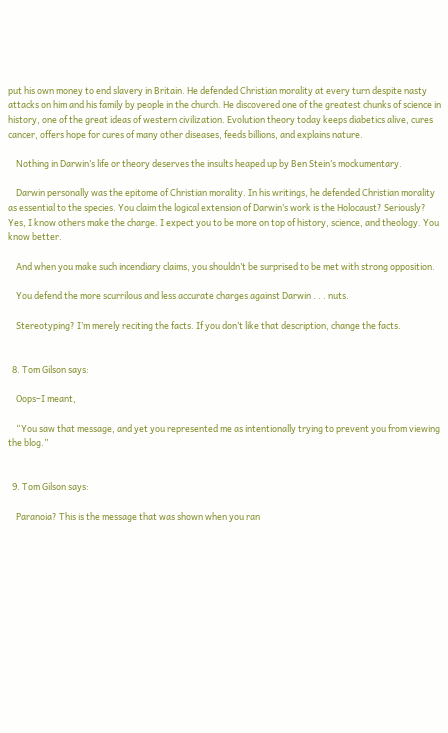put his own money to end slavery in Britain. He defended Christian morality at every turn despite nasty attacks on him and his family by people in the church. He discovered one of the greatest chunks of science in history, one of the great ideas of western civilization. Evolution theory today keeps diabetics alive, cures cancer, offers hope for cures of many other diseases, feeds billions, and explains nature.

    Nothing in Darwin’s life or theory deserves the insults heaped up by Ben Stein’s mockumentary.

    Darwin personally was the epitome of Christian morality. In his writings, he defended Christian morality as essential to the species. You claim the logical extension of Darwin’s work is the Holocaust? Seriously? Yes, I know others make the charge. I expect you to be more on top of history, science, and theology. You know better.

    And when you make such incendiary claims, you shouldn’t be surprised to be met with strong opposition.

    You defend the more scurrilous and less accurate charges against Darwin . . . nuts.

    Stereotyping? I’m merely reciting the facts. If you don’t like that description, change the facts.


  8. Tom Gilson says:

    Oops–I meant,

    “You saw that message, and yet you represented me as intentionally trying to prevent you from viewing the blog.”


  9. Tom Gilson says:

    Paranoia? This is the message that was shown when you ran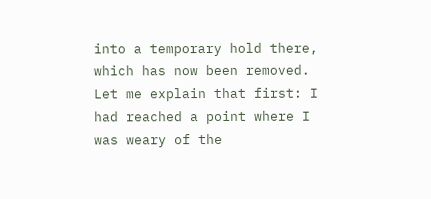into a temporary hold there, which has now been removed. Let me explain that first: I had reached a point where I was weary of the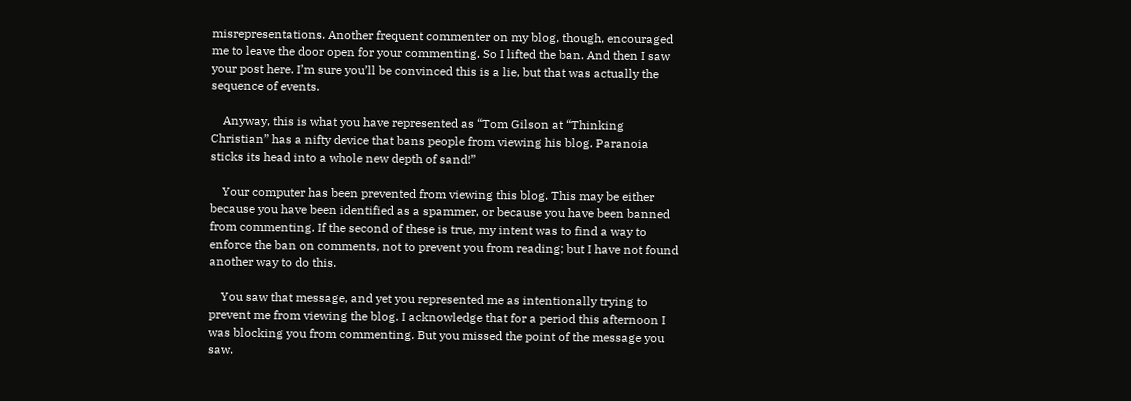misrepresentations. Another frequent commenter on my blog, though, encouraged me to leave the door open for your commenting. So I lifted the ban. And then I saw your post here. I’m sure you’ll be convinced this is a lie, but that was actually the sequence of events.

    Anyway, this is what you have represented as “Tom Gilson at “Thinking Christian” has a nifty device that bans people from viewing his blog. Paranoia sticks its head into a whole new depth of sand!”

    Your computer has been prevented from viewing this blog. This may be either because you have been identified as a spammer, or because you have been banned from commenting. If the second of these is true, my intent was to find a way to enforce the ban on comments, not to prevent you from reading; but I have not found another way to do this.

    You saw that message, and yet you represented me as intentionally trying to prevent me from viewing the blog. I acknowledge that for a period this afternoon I was blocking you from commenting. But you missed the point of the message you saw.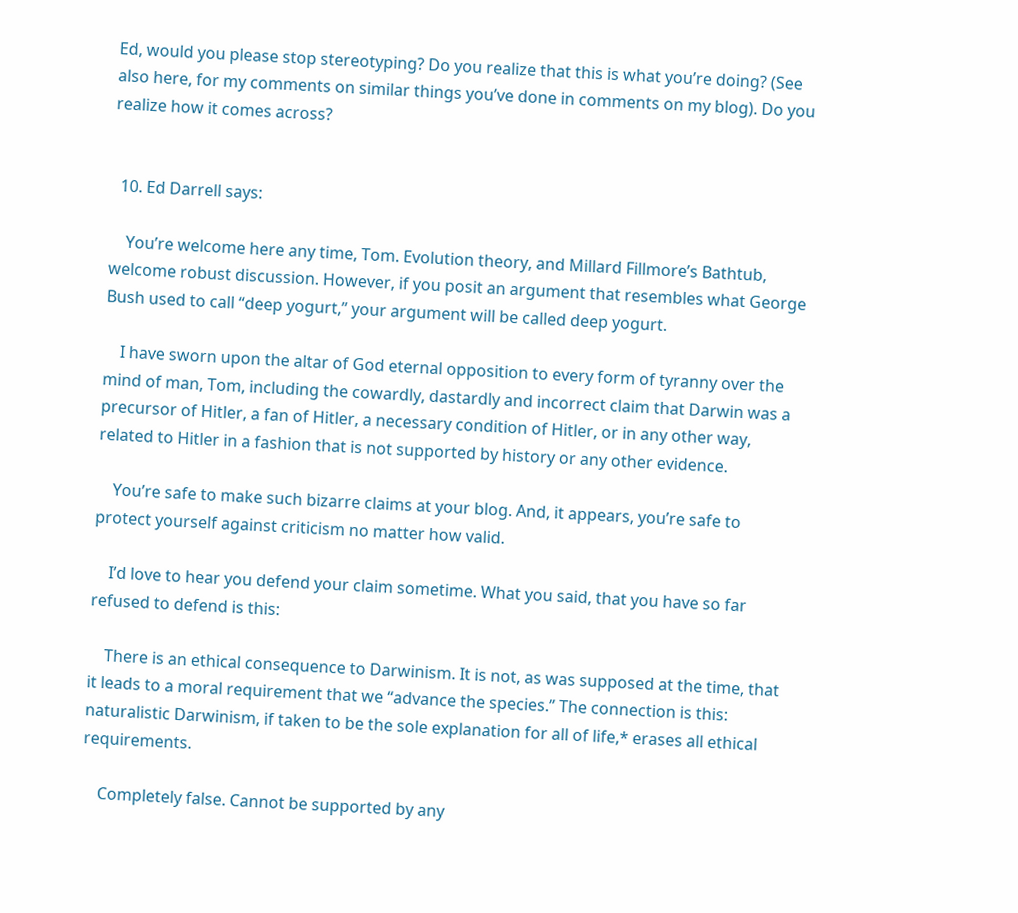Ed, would you please stop stereotyping? Do you realize that this is what you’re doing? (See also here, for my comments on similar things you’ve done in comments on my blog). Do you realize how it comes across?


  10. Ed Darrell says:

    You’re welcome here any time, Tom. Evolution theory, and Millard Fillmore’s Bathtub, welcome robust discussion. However, if you posit an argument that resembles what George Bush used to call “deep yogurt,” your argument will be called deep yogurt.

    I have sworn upon the altar of God eternal opposition to every form of tyranny over the mind of man, Tom, including the cowardly, dastardly and incorrect claim that Darwin was a precursor of Hitler, a fan of Hitler, a necessary condition of Hitler, or in any other way, related to Hitler in a fashion that is not supported by history or any other evidence.

    You’re safe to make such bizarre claims at your blog. And, it appears, you’re safe to protect yourself against criticism no matter how valid.

    I’d love to hear you defend your claim sometime. What you said, that you have so far refused to defend is this:

    There is an ethical consequence to Darwinism. It is not, as was supposed at the time, that it leads to a moral requirement that we “advance the species.” The connection is this: naturalistic Darwinism, if taken to be the sole explanation for all of life,* erases all ethical requirements.

    Completely false. Cannot be supported by any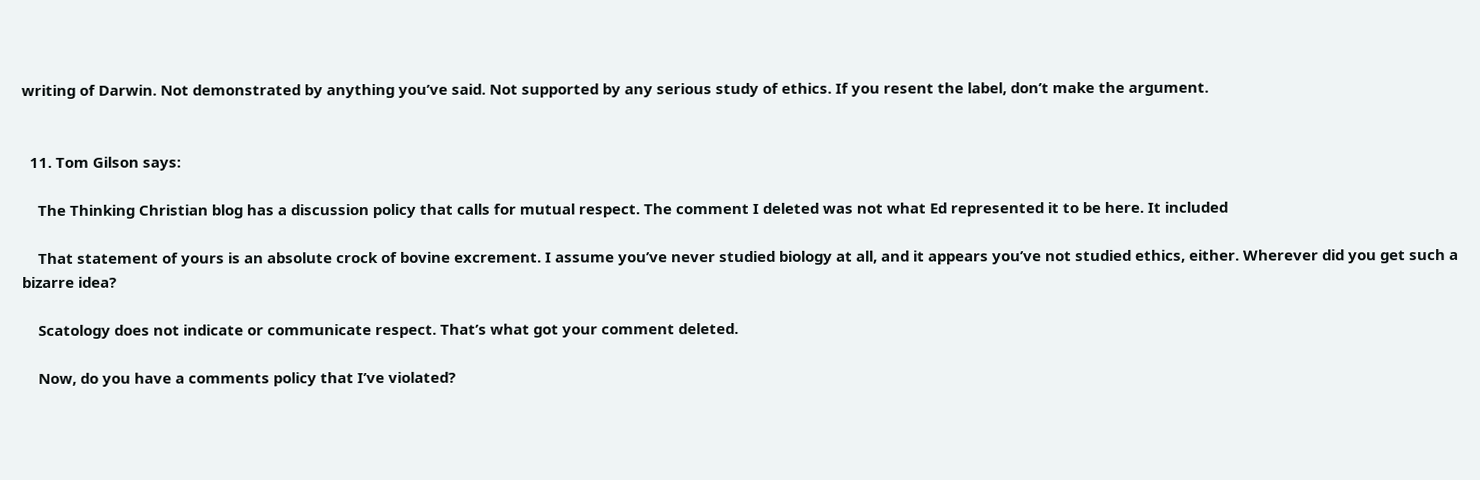writing of Darwin. Not demonstrated by anything you’ve said. Not supported by any serious study of ethics. If you resent the label, don’t make the argument.


  11. Tom Gilson says:

    The Thinking Christian blog has a discussion policy that calls for mutual respect. The comment I deleted was not what Ed represented it to be here. It included

    That statement of yours is an absolute crock of bovine excrement. I assume you’ve never studied biology at all, and it appears you’ve not studied ethics, either. Wherever did you get such a bizarre idea?

    Scatology does not indicate or communicate respect. That’s what got your comment deleted.

    Now, do you have a comments policy that I’ve violated?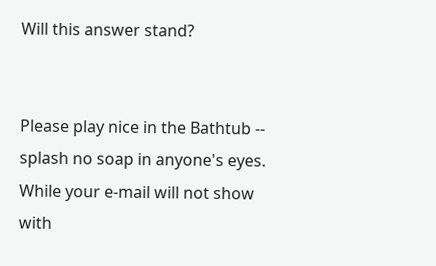Will this answer stand?


Please play nice in the Bathtub -- splash no soap in anyone's eyes. While your e-mail will not show with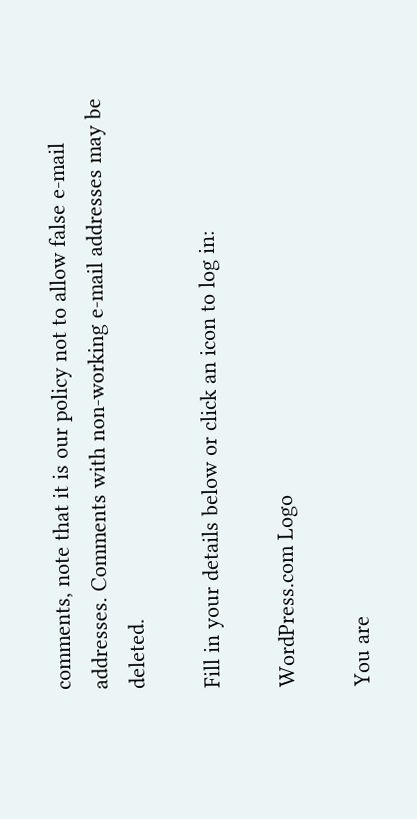comments, note that it is our policy not to allow false e-mail addresses. Comments with non-working e-mail addresses may be deleted.

Fill in your details below or click an icon to log in:

WordPress.com Logo

You are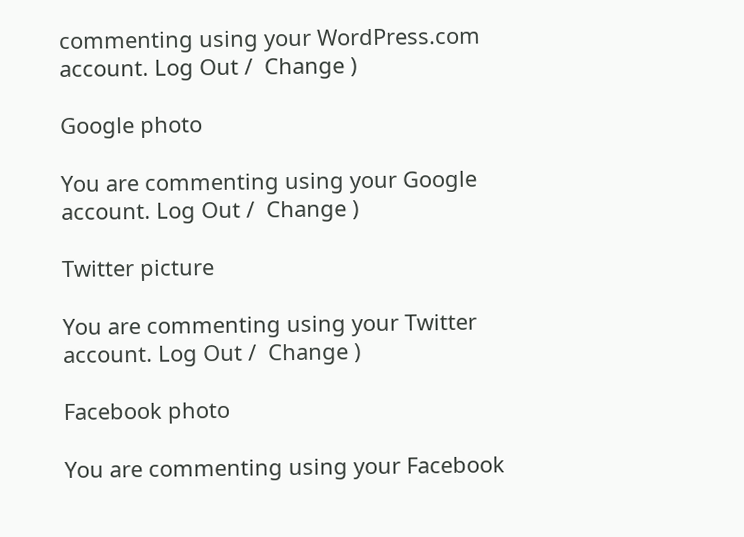commenting using your WordPress.com account. Log Out /  Change )

Google photo

You are commenting using your Google account. Log Out /  Change )

Twitter picture

You are commenting using your Twitter account. Log Out /  Change )

Facebook photo

You are commenting using your Facebook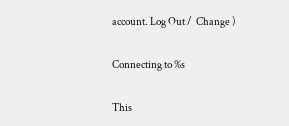account. Log Out /  Change )

Connecting to %s

This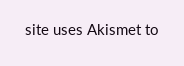site uses Akismet to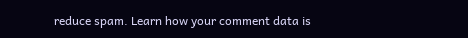reduce spam. Learn how your comment data is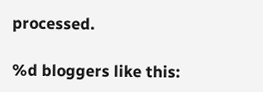processed.

%d bloggers like this: